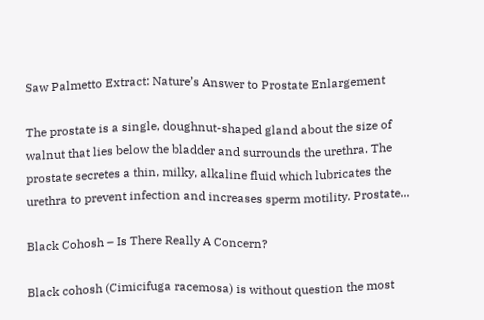Saw Palmetto Extract: Nature’s Answer to Prostate Enlargement

The prostate is a single, doughnut-shaped gland about the size of walnut that lies below the bladder and surrounds the urethra. The prostate secretes a thin, milky, alkaline fluid which lubricates the urethra to prevent infection and increases sperm motility. Prostate...

Black Cohosh – Is There Really A Concern?

Black cohosh (Cimicifuga racemosa) is without question the most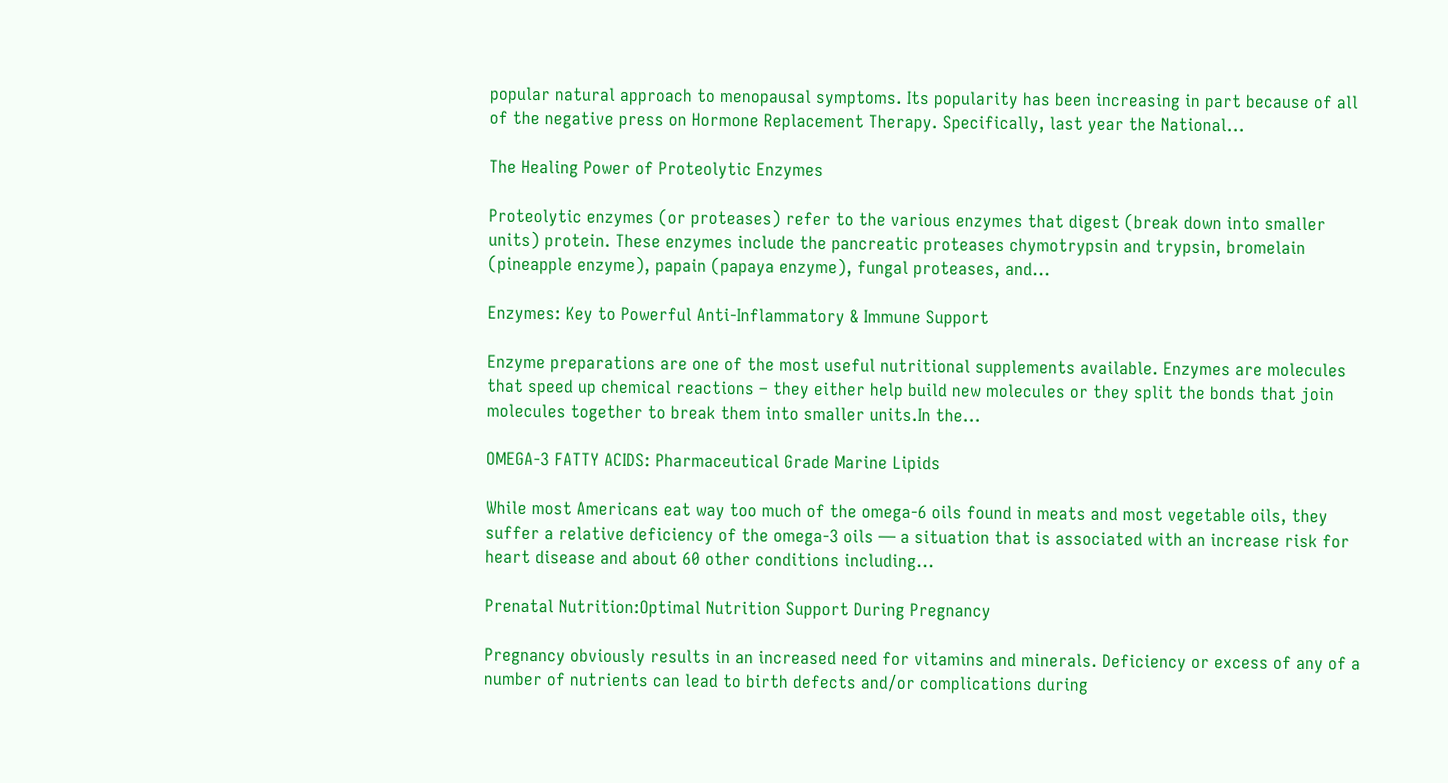popular natural approach to menopausal symptoms. Its popularity has been increasing in part because of all of the negative press on Hormone Replacement Therapy. Specifically, last year the National...

The Healing Power of Proteolytic Enzymes

Proteolytic enzymes (or proteases) refer to the various enzymes that digest (break down into smaller units) protein. These enzymes include the pancreatic proteases chymotrypsin and trypsin, bromelain (pineapple enzyme), papain (papaya enzyme), fungal proteases, and...

Enzymes: Key to Powerful Anti-Inflammatory & Immune Support

Enzyme preparations are one of the most useful nutritional supplements available. Enzymes are molecules that speed up chemical reactions – they either help build new molecules or they split the bonds that join molecules together to break them into smaller units.In the...

OMEGA-3 FATTY ACIDS: Pharmaceutical Grade Marine Lipids

While most Americans eat way too much of the omega-6 oils found in meats and most vegetable oils, they suffer a relative deficiency of the omega-3 oils — a situation that is associated with an increase risk for heart disease and about 60 other conditions including...

Prenatal Nutrition:Optimal Nutrition Support During Pregnancy

Pregnancy obviously results in an increased need for vitamins and minerals. Deficiency or excess of any of a number of nutrients can lead to birth defects and/or complications during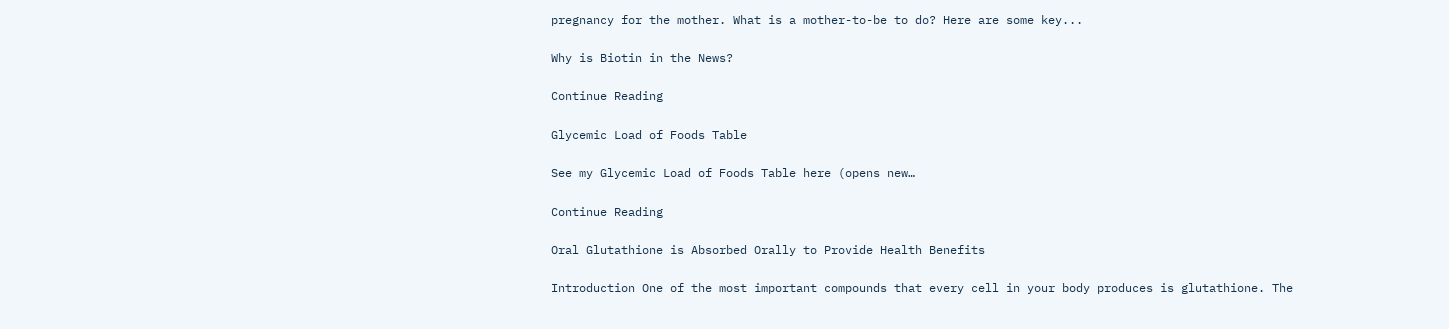pregnancy for the mother. What is a mother-to-be to do? Here are some key...

Why is Biotin in the News?

Continue Reading

Glycemic Load of Foods Table

See my Glycemic Load of Foods Table here (opens new…

Continue Reading

Oral Glutathione is Absorbed Orally to Provide Health Benefits

Introduction One of the most important compounds that every cell in your body produces is glutathione. The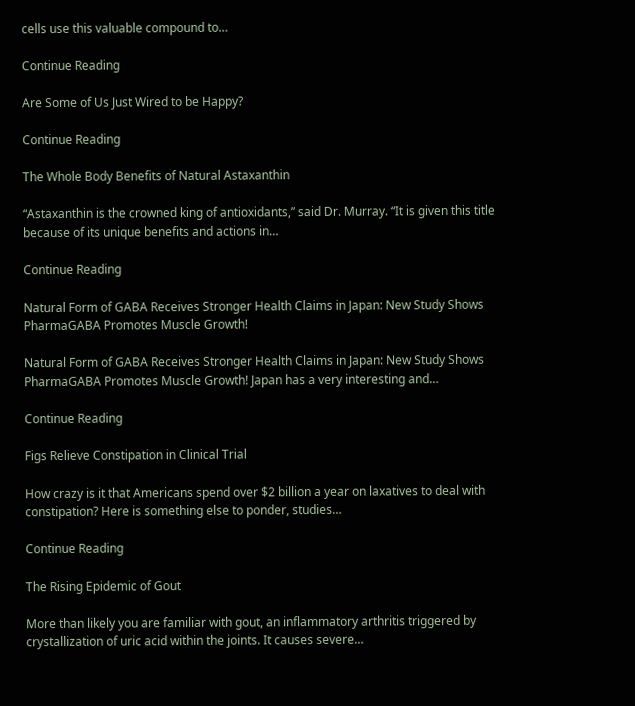cells use this valuable compound to…

Continue Reading

Are Some of Us Just Wired to be Happy?

Continue Reading

The Whole Body Benefits of Natural Astaxanthin

“Astaxanthin is the crowned king of antioxidants,” said Dr. Murray. “It is given this title because of its unique benefits and actions in…

Continue Reading

Natural Form of GABA Receives Stronger Health Claims in Japan: New Study Shows PharmaGABA Promotes Muscle Growth!

Natural Form of GABA Receives Stronger Health Claims in Japan: New Study Shows PharmaGABA Promotes Muscle Growth! Japan has a very interesting and…

Continue Reading

Figs Relieve Constipation in Clinical Trial

How crazy is it that Americans spend over $2 billion a year on laxatives to deal with constipation? Here is something else to ponder, studies…

Continue Reading

The Rising Epidemic of Gout

More than likely you are familiar with gout, an inflammatory arthritis triggered by crystallization of uric acid within the joints. It causes severe…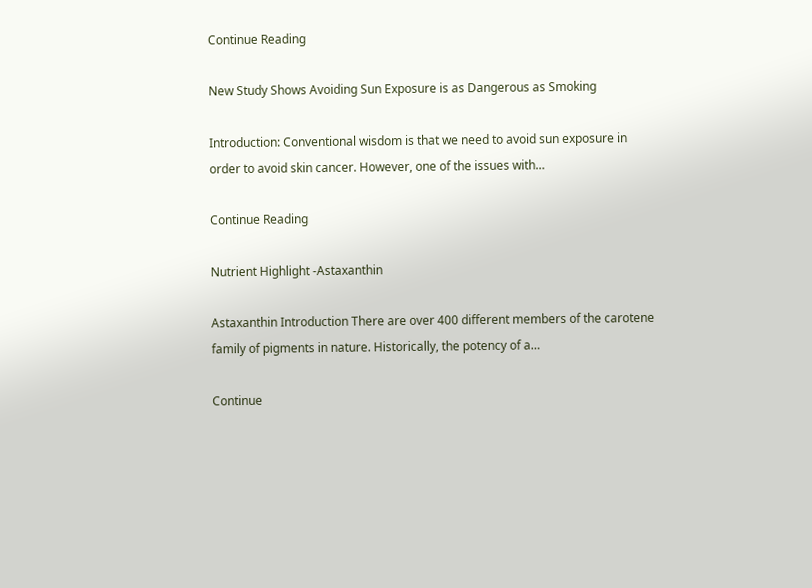Continue Reading

New Study Shows Avoiding Sun Exposure is as Dangerous as Smoking

Introduction: Conventional wisdom is that we need to avoid sun exposure in order to avoid skin cancer. However, one of the issues with…

Continue Reading

Nutrient Highlight -Astaxanthin

Astaxanthin Introduction There are over 400 different members of the carotene family of pigments in nature. Historically, the potency of a…

Continue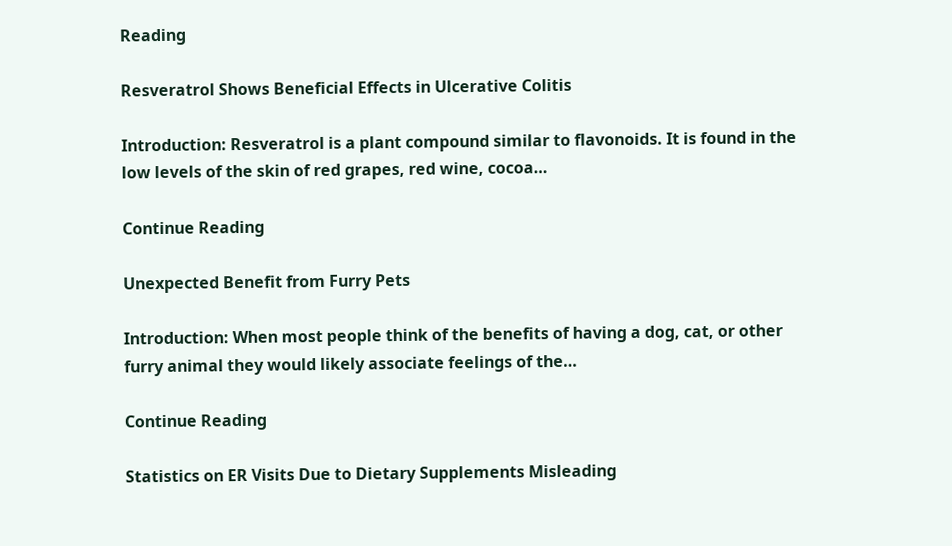Reading

Resveratrol Shows Beneficial Effects in Ulcerative Colitis

Introduction: Resveratrol is a plant compound similar to flavonoids. It is found in the low levels of the skin of red grapes, red wine, cocoa…

Continue Reading

Unexpected Benefit from Furry Pets

Introduction: When most people think of the benefits of having a dog, cat, or other furry animal they would likely associate feelings of the…

Continue Reading

Statistics on ER Visits Due to Dietary Supplements Misleading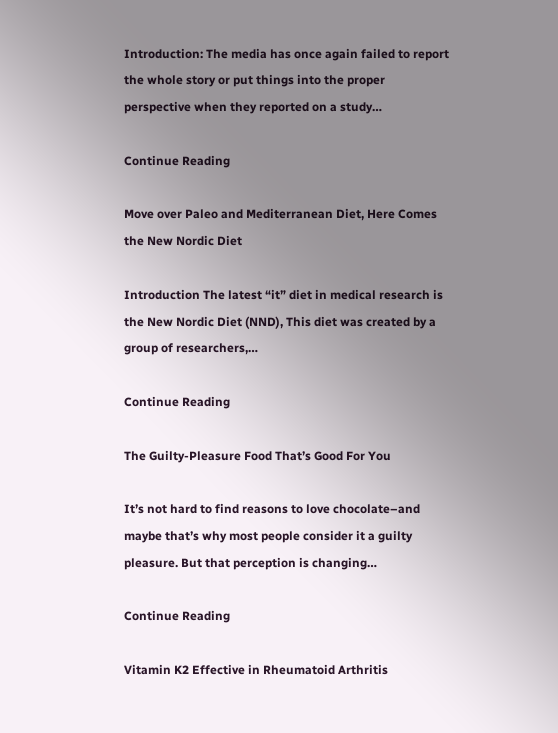Introduction: The media has once again failed to report the whole story or put things into the proper perspective when they reported on a study…

Continue Reading

Move over Paleo and Mediterranean Diet, Here Comes the New Nordic Diet

Introduction The latest “it” diet in medical research is the New Nordic Diet (NND), This diet was created by a group of researchers,…

Continue Reading

The Guilty-Pleasure Food That’s Good For You

It’s not hard to find reasons to love chocolate–and maybe that’s why most people consider it a guilty pleasure. But that perception is changing…

Continue Reading

Vitamin K2 Effective in Rheumatoid Arthritis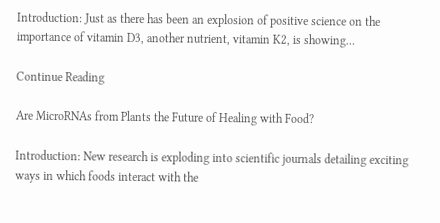Introduction: Just as there has been an explosion of positive science on the importance of vitamin D3, another nutrient, vitamin K2, is showing…

Continue Reading

Are MicroRNAs from Plants the Future of Healing with Food?

Introduction: New research is exploding into scientific journals detailing exciting ways in which foods interact with the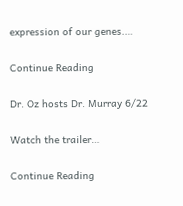expression of our genes.…

Continue Reading

Dr. Oz hosts Dr. Murray 6/22

Watch the trailer…

Continue Reading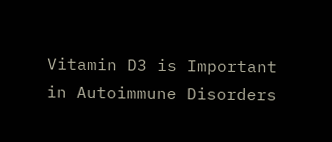Vitamin D3 is Important in Autoimmune Disorders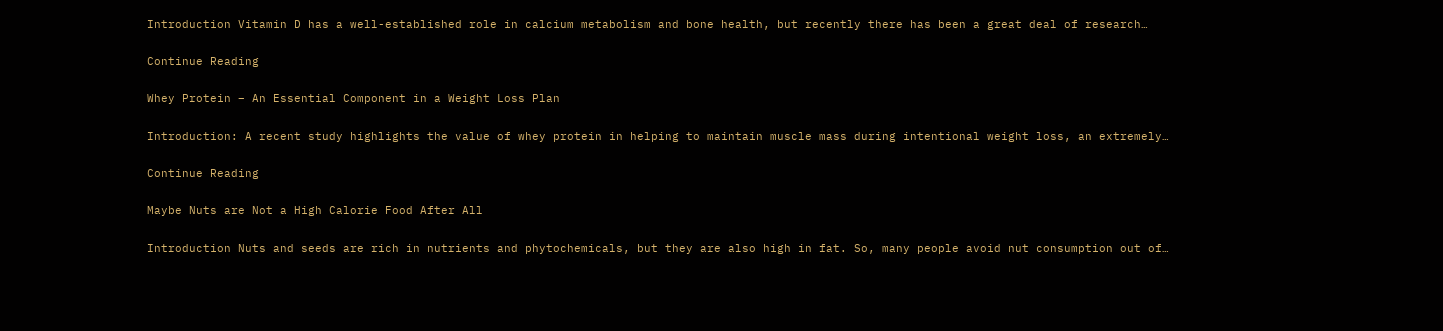Introduction Vitamin D has a well-established role in calcium metabolism and bone health, but recently there has been a great deal of research…

Continue Reading

Whey Protein – An Essential Component in a Weight Loss Plan

Introduction: A recent study highlights the value of whey protein in helping to maintain muscle mass during intentional weight loss, an extremely…

Continue Reading

Maybe Nuts are Not a High Calorie Food After All

Introduction Nuts and seeds are rich in nutrients and phytochemicals, but they are also high in fat. So, many people avoid nut consumption out of…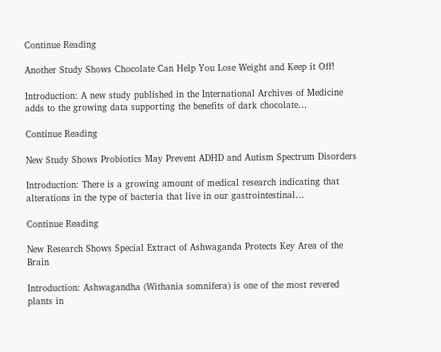Continue Reading

Another Study Shows Chocolate Can Help You Lose Weight and Keep it Off!

Introduction: A new study published in the International Archives of Medicine adds to the growing data supporting the benefits of dark chocolate…

Continue Reading

New Study Shows Probiotics May Prevent ADHD and Autism Spectrum Disorders

Introduction: There is a growing amount of medical research indicating that alterations in the type of bacteria that live in our gastrointestinal…

Continue Reading

New Research Shows Special Extract of Ashwaganda Protects Key Area of the Brain

Introduction: Ashwagandha (Withania somnifera) is one of the most revered plants in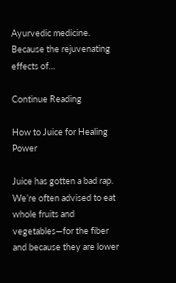Ayurvedic medicine. Because the rejuvenating effects of…

Continue Reading

How to Juice for Healing Power

Juice has gotten a bad rap. We’re often advised to eat whole fruits and vegetables—for the fiber and because they are lower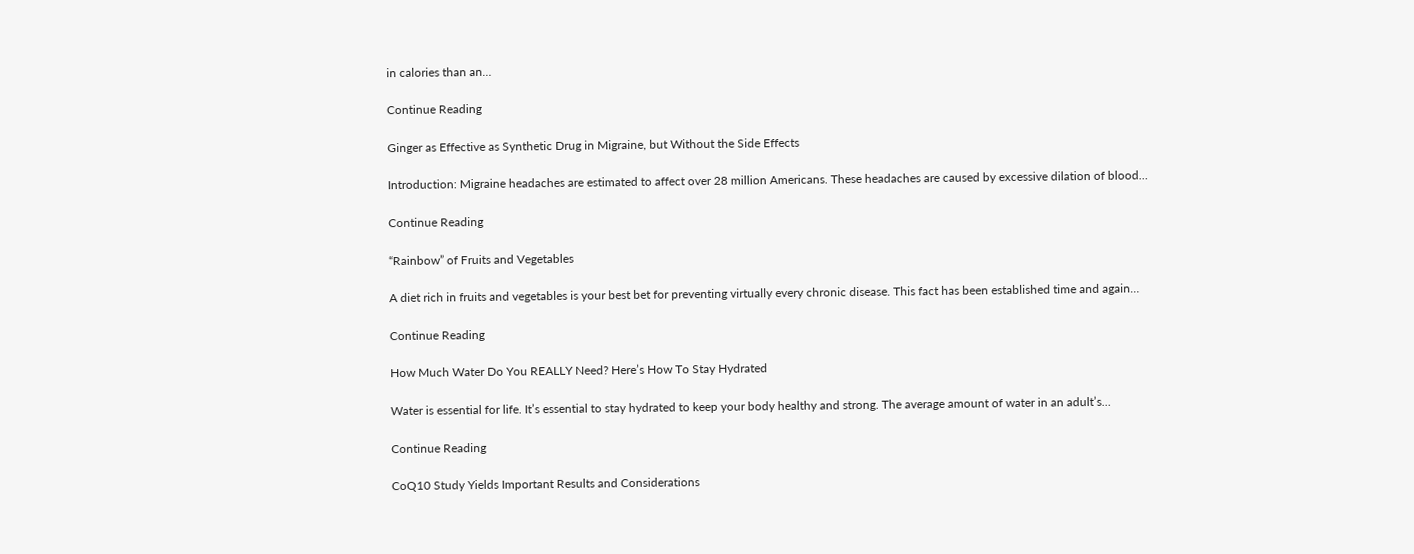in calories than an…

Continue Reading

Ginger as Effective as Synthetic Drug in Migraine, but Without the Side Effects

Introduction: Migraine headaches are estimated to affect over 28 million Americans. These headaches are caused by excessive dilation of blood…

Continue Reading

“Rainbow” of Fruits and Vegetables

A diet rich in fruits and vegetables is your best bet for preventing virtually every chronic disease. This fact has been established time and again…

Continue Reading

How Much Water Do You REALLY Need? Here’s How To Stay Hydrated

Water is essential for life. It’s essential to stay hydrated to keep your body healthy and strong. The average amount of water in an adult’s…

Continue Reading

CoQ10 Study Yields Important Results and Considerations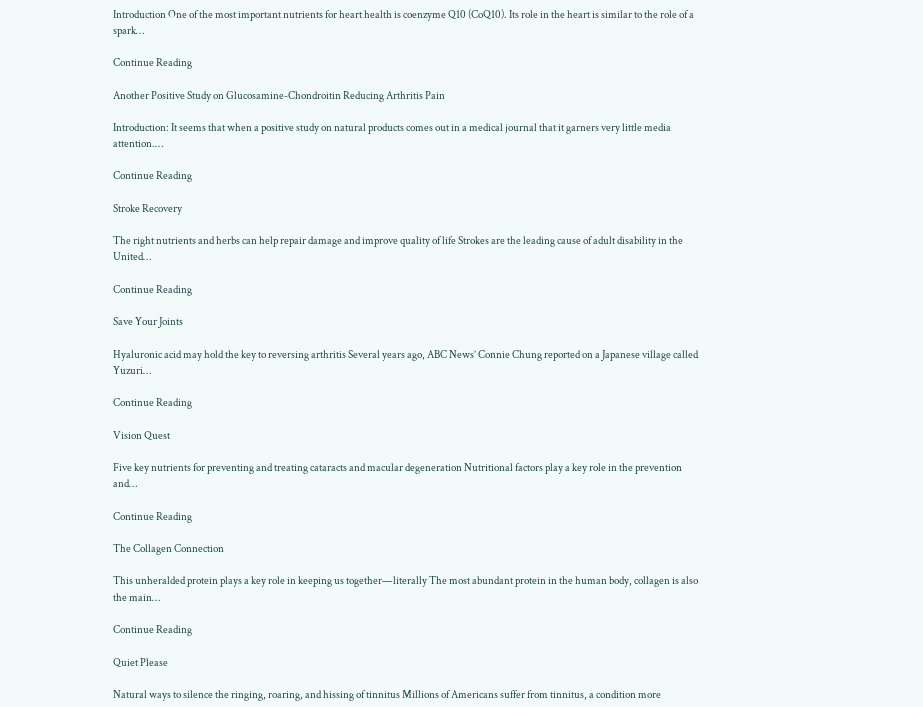Introduction One of the most important nutrients for heart health is coenzyme Q10 (CoQ10). Its role in the heart is similar to the role of a spark…

Continue Reading

Another Positive Study on Glucosamine-Chondroitin Reducing Arthritis Pain

Introduction: It seems that when a positive study on natural products comes out in a medical journal that it garners very little media attention.…

Continue Reading

Stroke Recovery

The right nutrients and herbs can help repair damage and improve quality of life Strokes are the leading cause of adult disability in the United…

Continue Reading

Save Your Joints

Hyaluronic acid may hold the key to reversing arthritis Several years ago, ABC News’ Connie Chung reported on a Japanese village called Yuzuri…

Continue Reading

Vision Quest

Five key nutrients for preventing and treating cataracts and macular degeneration Nutritional factors play a key role in the prevention and…

Continue Reading

The Collagen Connection

This unheralded protein plays a key role in keeping us together—literally The most abundant protein in the human body, collagen is also the main…

Continue Reading

Quiet Please

Natural ways to silence the ringing, roaring, and hissing of tinnitus Millions of Americans suffer from tinnitus, a condition more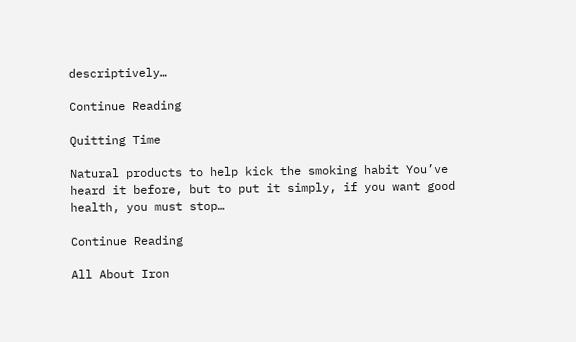descriptively…

Continue Reading

Quitting Time

Natural products to help kick the smoking habit You’ve heard it before, but to put it simply, if you want good health, you must stop…

Continue Reading

All About Iron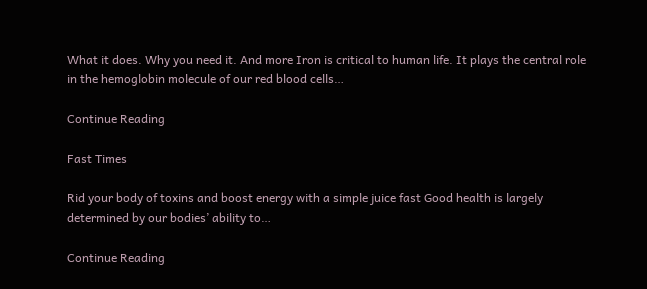What it does. Why you need it. And more Iron is critical to human life. It plays the central role in the hemoglobin molecule of our red blood cells…

Continue Reading

Fast Times

Rid your body of toxins and boost energy with a simple juice fast Good health is largely determined by our bodies’ ability to…

Continue Reading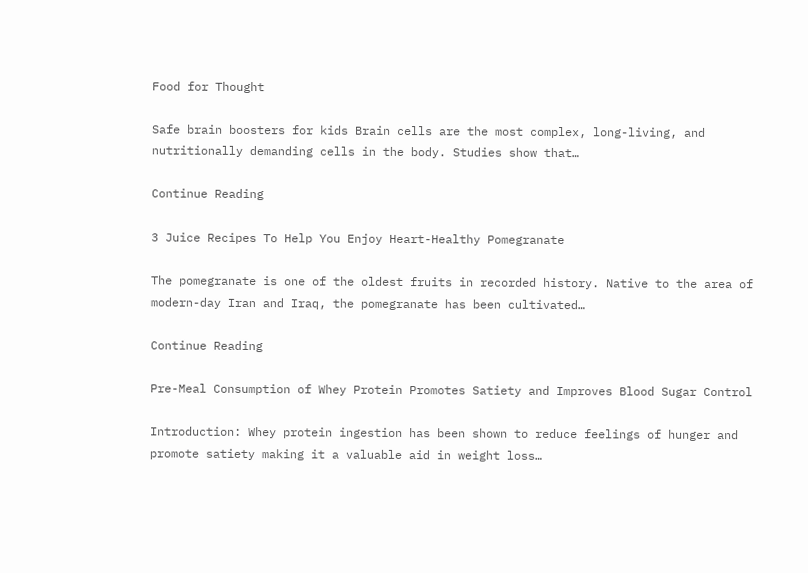Food for Thought

Safe brain boosters for kids Brain cells are the most complex, long-living, and nutritionally demanding cells in the body. Studies show that…

Continue Reading

3 Juice Recipes To Help You Enjoy Heart-Healthy Pomegranate

The pomegranate is one of the oldest fruits in recorded history. Native to the area of modern-day Iran and Iraq, the pomegranate has been cultivated…

Continue Reading

Pre-Meal Consumption of Whey Protein Promotes Satiety and Improves Blood Sugar Control

Introduction: Whey protein ingestion has been shown to reduce feelings of hunger and promote satiety making it a valuable aid in weight loss…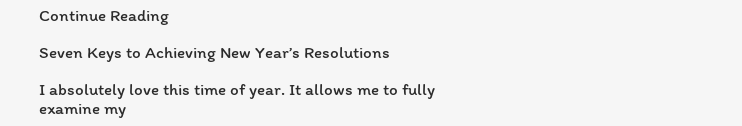Continue Reading

Seven Keys to Achieving New Year’s Resolutions

I absolutely love this time of year. It allows me to fully examine my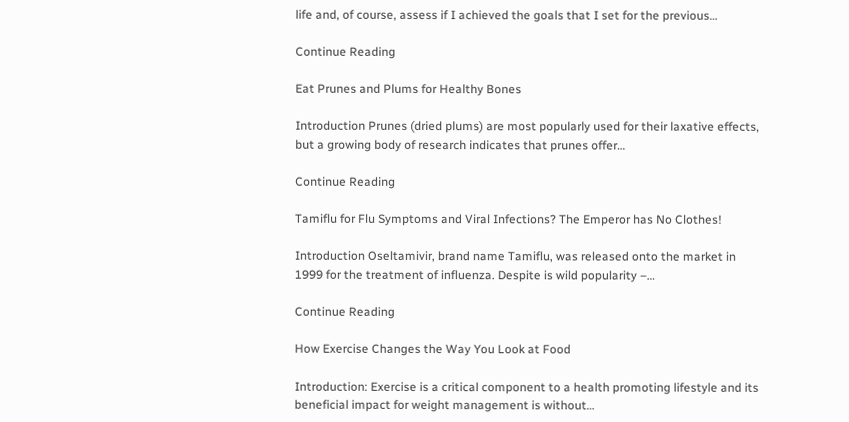life and, of course, assess if I achieved the goals that I set for the previous…

Continue Reading

Eat Prunes and Plums for Healthy Bones

Introduction Prunes (dried plums) are most popularly used for their laxative effects, but a growing body of research indicates that prunes offer…

Continue Reading

Tamiflu for Flu Symptoms and Viral Infections? The Emperor has No Clothes!

Introduction Oseltamivir, brand name Tamiflu, was released onto the market in 1999 for the treatment of influenza. Despite is wild popularity –…

Continue Reading

How Exercise Changes the Way You Look at Food

Introduction: Exercise is a critical component to a health promoting lifestyle and its beneficial impact for weight management is without…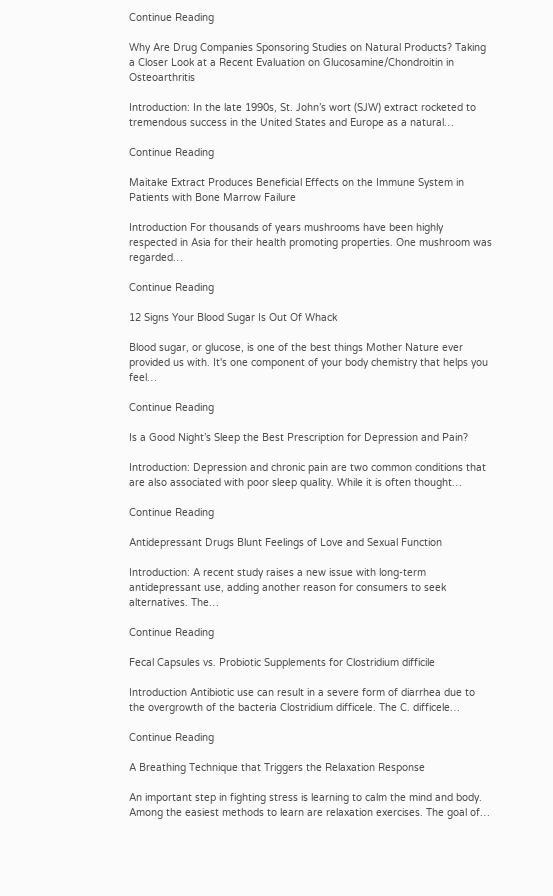Continue Reading

Why Are Drug Companies Sponsoring Studies on Natural Products? Taking a Closer Look at a Recent Evaluation on Glucosamine/Chondroitin in Osteoarthritis

Introduction: In the late 1990s, St. John’s wort (SJW) extract rocketed to tremendous success in the United States and Europe as a natural…

Continue Reading

Maitake Extract Produces Beneficial Effects on the Immune System in Patients with Bone Marrow Failure

Introduction For thousands of years mushrooms have been highly respected in Asia for their health promoting properties. One mushroom was regarded…

Continue Reading

12 Signs Your Blood Sugar Is Out Of Whack

Blood sugar, or glucose, is one of the best things Mother Nature ever provided us with. It's one component of your body chemistry that helps you feel…

Continue Reading

Is a Good Night’s Sleep the Best Prescription for Depression and Pain?

Introduction: Depression and chronic pain are two common conditions that are also associated with poor sleep quality. While it is often thought…

Continue Reading

Antidepressant Drugs Blunt Feelings of Love and Sexual Function

Introduction: A recent study raises a new issue with long-term antidepressant use, adding another reason for consumers to seek alternatives. The…

Continue Reading

Fecal Capsules vs. Probiotic Supplements for Clostridium difficile

Introduction Antibiotic use can result in a severe form of diarrhea due to the overgrowth of the bacteria Clostridium difficele. The C. difficele…

Continue Reading

A Breathing Technique that Triggers the Relaxation Response

An important step in fighting stress is learning to calm the mind and body. Among the easiest methods to learn are relaxation exercises. The goal of…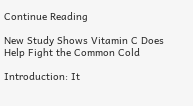Continue Reading

New Study Shows Vitamin C Does Help Fight the Common Cold

Introduction: It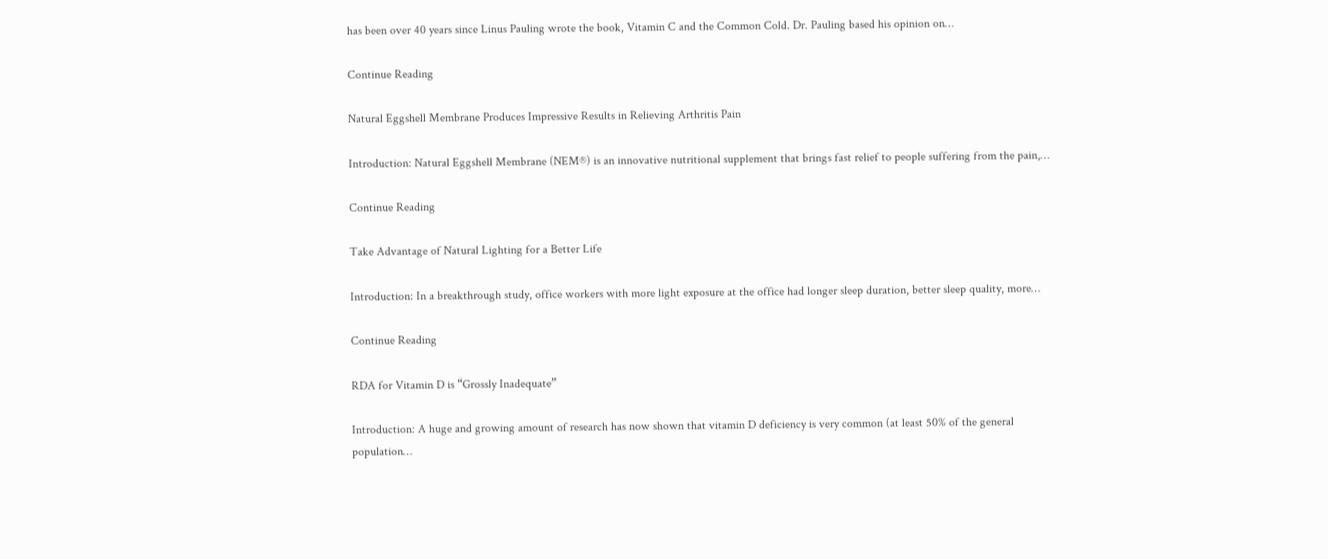has been over 40 years since Linus Pauling wrote the book, Vitamin C and the Common Cold. Dr. Pauling based his opinion on…

Continue Reading

Natural Eggshell Membrane Produces Impressive Results in Relieving Arthritis Pain

Introduction: Natural Eggshell Membrane (NEM®) is an innovative nutritional supplement that brings fast relief to people suffering from the pain,…

Continue Reading

Take Advantage of Natural Lighting for a Better Life

Introduction: In a breakthrough study, office workers with more light exposure at the office had longer sleep duration, better sleep quality, more…

Continue Reading

RDA for Vitamin D is “Grossly Inadequate”

Introduction: A huge and growing amount of research has now shown that vitamin D deficiency is very common (at least 50% of the general population…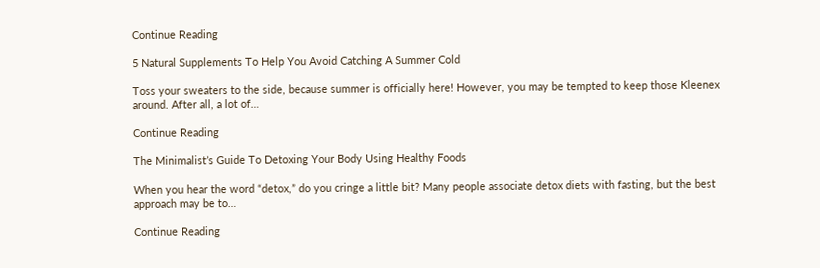Continue Reading

5 Natural Supplements To Help You Avoid Catching A Summer Cold

Toss your sweaters to the side, because summer is officially here! However, you may be tempted to keep those Kleenex around. After all, a lot of…

Continue Reading

The Minimalist’s Guide To Detoxing Your Body Using Healthy Foods

When you hear the word “detox,” do you cringe a little bit? Many people associate detox diets with fasting, but the best approach may be to…

Continue Reading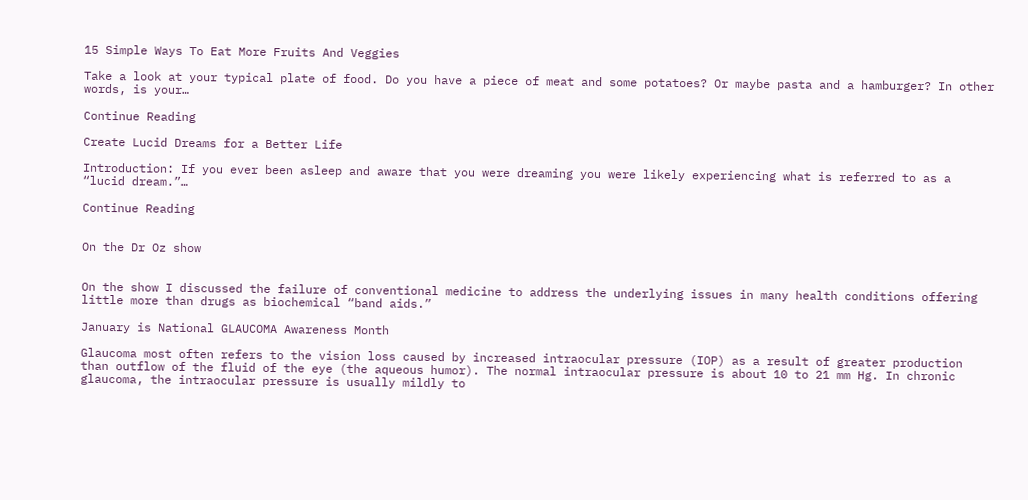15 Simple Ways To Eat More Fruits And Veggies

Take a look at your typical plate of food. Do you have a piece of meat and some potatoes? Or maybe pasta and a hamburger? In other words, is your…

Continue Reading

Create Lucid Dreams for a Better Life

Introduction: If you ever been asleep and aware that you were dreaming you were likely experiencing what is referred to as a “lucid dream.”…

Continue Reading


On the Dr Oz show


On the show I discussed the failure of conventional medicine to address the underlying issues in many health conditions offering little more than drugs as biochemical “band aids.”

January is National GLAUCOMA Awareness Month

Glaucoma most often refers to the vision loss caused by increased intraocular pressure (IOP) as a result of greater production than outflow of the fluid of the eye (the aqueous humor). The normal intraocular pressure is about 10 to 21 mm Hg. In chronic glaucoma, the intraocular pressure is usually mildly to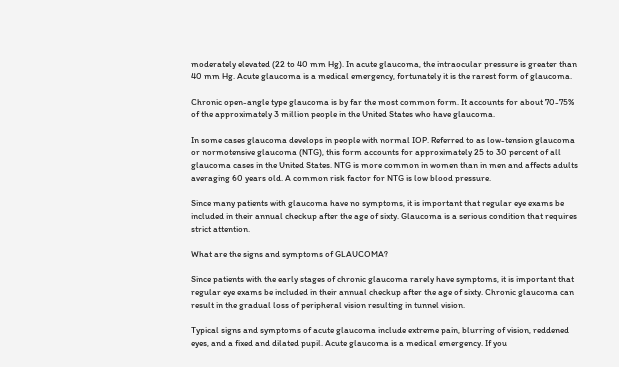moderately elevated (22 to 40 mm Hg). In acute glaucoma, the intraocular pressure is greater than 40 mm Hg. Acute glaucoma is a medical emergency, fortunately it is the rarest form of glaucoma.

Chronic open-angle type glaucoma is by far the most common form. It accounts for about 70-75% of the approximately 3 million people in the United States who have glaucoma.

In some cases glaucoma develops in people with normal IOP. Referred to as low-tension glaucoma or normotensive glaucoma (NTG), this form accounts for approximately 25 to 30 percent of all glaucoma cases in the United States. NTG is more common in women than in men and affects adults averaging 60 years old. A common risk factor for NTG is low blood pressure.

Since many patients with glaucoma have no symptoms, it is important that regular eye exams be included in their annual checkup after the age of sixty. Glaucoma is a serious condition that requires strict attention.

What are the signs and symptoms of GLAUCOMA?

Since patients with the early stages of chronic glaucoma rarely have symptoms, it is important that regular eye exams be included in their annual checkup after the age of sixty. Chronic glaucoma can result in the gradual loss of peripheral vision resulting in tunnel vision.

Typical signs and symptoms of acute glaucoma include extreme pain, blurring of vision, reddened eyes, and a fixed and dilated pupil. Acute glaucoma is a medical emergency. If you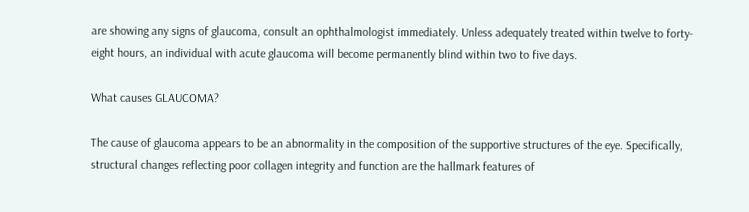are showing any signs of glaucoma, consult an ophthalmologist immediately. Unless adequately treated within twelve to forty-eight hours, an individual with acute glaucoma will become permanently blind within two to five days.

What causes GLAUCOMA?

The cause of glaucoma appears to be an abnormality in the composition of the supportive structures of the eye. Specifically, structural changes reflecting poor collagen integrity and function are the hallmark features of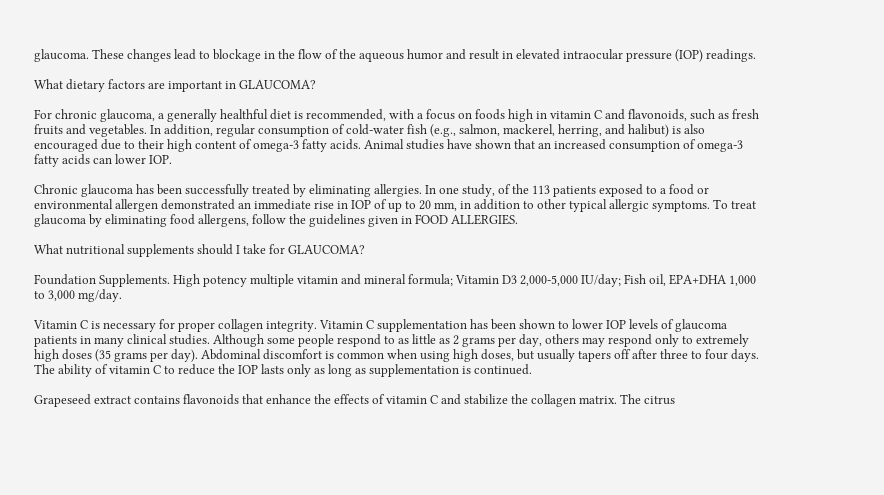glaucoma. These changes lead to blockage in the flow of the aqueous humor and result in elevated intraocular pressure (IOP) readings.

What dietary factors are important in GLAUCOMA?

For chronic glaucoma, a generally healthful diet is recommended, with a focus on foods high in vitamin C and flavonoids, such as fresh fruits and vegetables. In addition, regular consumption of cold-water fish (e.g., salmon, mackerel, herring, and halibut) is also encouraged due to their high content of omega-3 fatty acids. Animal studies have shown that an increased consumption of omega-3 fatty acids can lower IOP.

Chronic glaucoma has been successfully treated by eliminating allergies. In one study, of the 113 patients exposed to a food or environmental allergen demonstrated an immediate rise in IOP of up to 20 mm, in addition to other typical allergic symptoms. To treat glaucoma by eliminating food allergens, follow the guidelines given in FOOD ALLERGIES.

What nutritional supplements should I take for GLAUCOMA?

Foundation Supplements. High potency multiple vitamin and mineral formula; Vitamin D3 2,000-5,000 IU/day; Fish oil, EPA+DHA 1,000 to 3,000 mg/day.

Vitamin C is necessary for proper collagen integrity. Vitamin C supplementation has been shown to lower IOP levels of glaucoma patients in many clinical studies. Although some people respond to as little as 2 grams per day, others may respond only to extremely high doses (35 grams per day). Abdominal discomfort is common when using high doses, but usually tapers off after three to four days. The ability of vitamin C to reduce the IOP lasts only as long as supplementation is continued.

Grapeseed extract contains flavonoids that enhance the effects of vitamin C and stabilize the collagen matrix. The citrus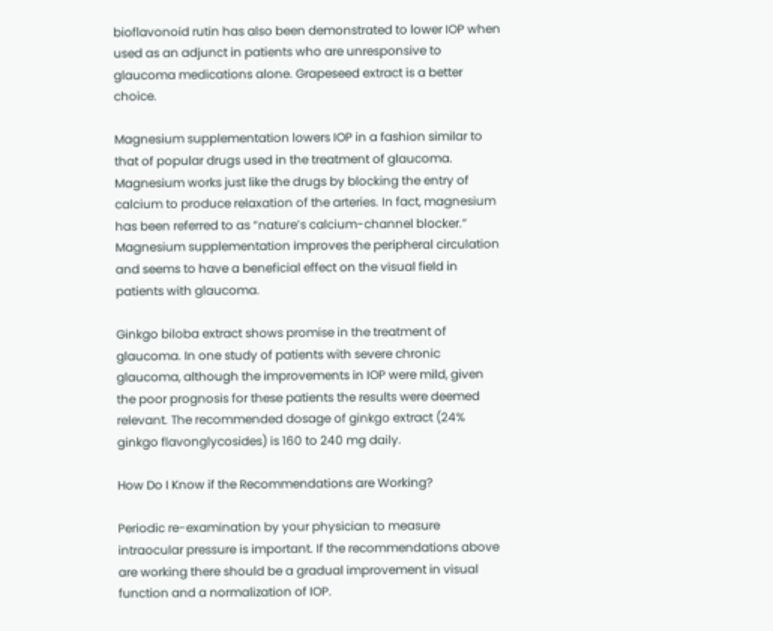bioflavonoid rutin has also been demonstrated to lower IOP when used as an adjunct in patients who are unresponsive to glaucoma medications alone. Grapeseed extract is a better choice.

Magnesium supplementation lowers IOP in a fashion similar to that of popular drugs used in the treatment of glaucoma.  Magnesium works just like the drugs by blocking the entry of calcium to produce relaxation of the arteries. In fact, magnesium has been referred to as “nature’s calcium-channel blocker.” Magnesium supplementation improves the peripheral circulation and seems to have a beneficial effect on the visual field in patients with glaucoma.

Ginkgo biloba extract shows promise in the treatment of glaucoma. In one study of patients with severe chronic glaucoma, although the improvements in IOP were mild, given the poor prognosis for these patients the results were deemed relevant. The recommended dosage of ginkgo extract (24% ginkgo flavonglycosides) is 160 to 240 mg daily.

How Do I Know if the Recommendations are Working?

Periodic re-examination by your physician to measure intraocular pressure is important. If the recommendations above are working there should be a gradual improvement in visual function and a normalization of IOP.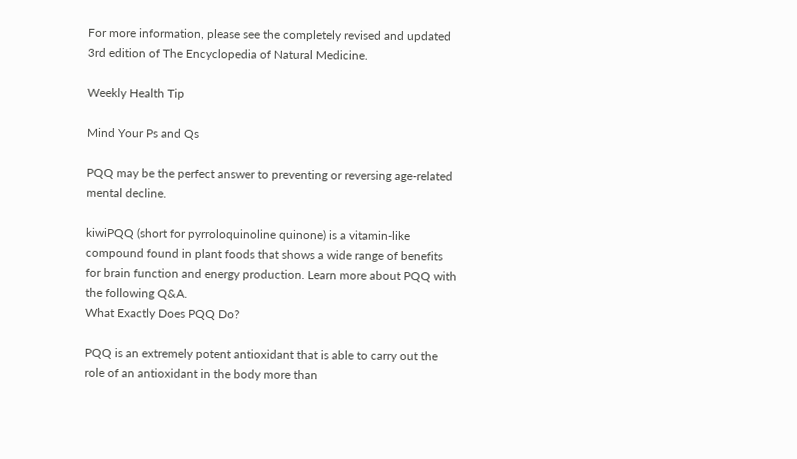For more information, please see the completely revised and updated 3rd edition of The Encyclopedia of Natural Medicine.

Weekly Health Tip

Mind Your Ps and Qs

PQQ may be the perfect answer to preventing or reversing age-related mental decline.

kiwiPQQ (short for pyrroloquinoline quinone) is a vitamin-like compound found in plant foods that shows a wide range of benefits for brain function and energy production. Learn more about PQQ with the following Q&A.
What Exactly Does PQQ Do?

PQQ is an extremely potent antioxidant that is able to carry out the role of an antioxidant in the body more than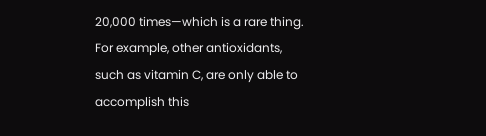20,000 times—which is a rare thing. For example, other antioxidants, such as vitamin C, are only able to accomplish this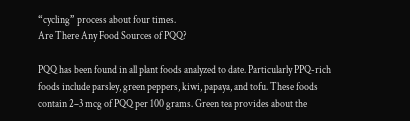“cycling” process about four times.
Are There Any Food Sources of PQQ?

PQQ has been found in all plant foods analyzed to date. Particularly PPQ-rich foods include parsley, green peppers, kiwi, papaya, and tofu. These foods contain 2–3 mcg of PQQ per 100 grams. Green tea provides about the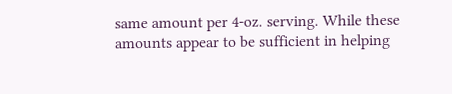same amount per 4-oz. serving. While these amounts appear to be sufficient in helping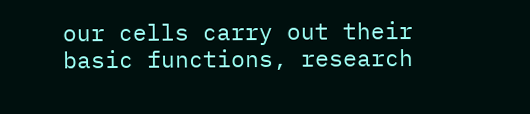our cells carry out their basic functions, research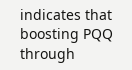indicates that boosting PQQ through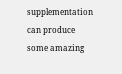supplementation can produce some amazing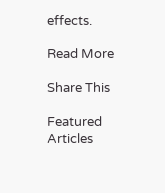effects.

Read More

Share This

Featured Articles